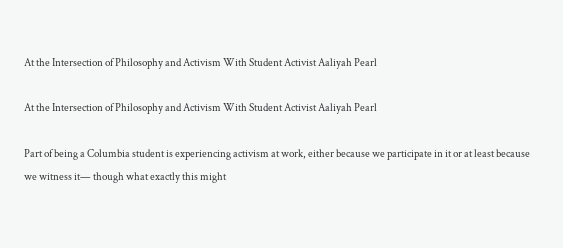At the Intersection of Philosophy and Activism With Student Activist Aaliyah Pearl

At the Intersection of Philosophy and Activism With Student Activist Aaliyah Pearl

Part of being a Columbia student is experiencing activism at work, either because we participate in it or at least because we witness it— though what exactly this might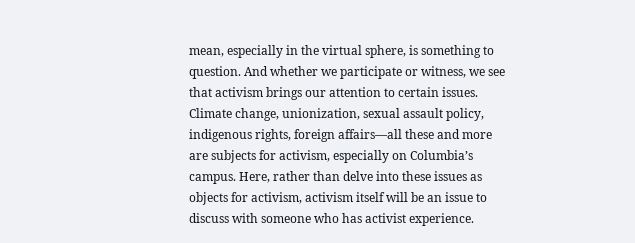mean, especially in the virtual sphere, is something to question. And whether we participate or witness, we see that activism brings our attention to certain issues. Climate change, unionization, sexual assault policy, indigenous rights, foreign affairs—all these and more are subjects for activism, especially on Columbia’s campus. Here, rather than delve into these issues as objects for activism, activism itself will be an issue to discuss with someone who has activist experience.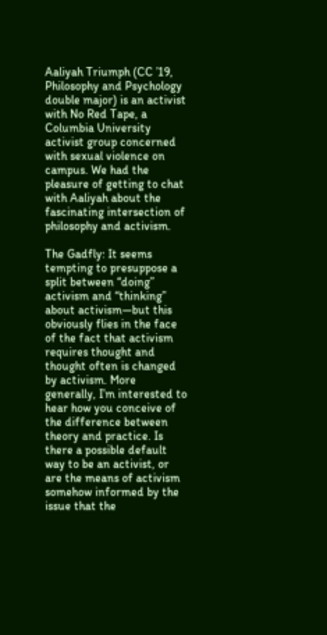Aaliyah Triumph (CC ’19, Philosophy and Psychology double major) is an activist with No Red Tape, a Columbia University activist group concerned with sexual violence on campus. We had the pleasure of getting to chat with Aaliyah about the fascinating intersection of philosophy and activism.

The Gadfly: It seems tempting to presuppose a split between “doing” activism and “thinking” about activism—but this obviously flies in the face of the fact that activism requires thought and thought often is changed by activism. More generally, I’m interested to hear how you conceive of the difference between theory and practice. Is there a possible default way to be an activist, or are the means of activism somehow informed by the issue that the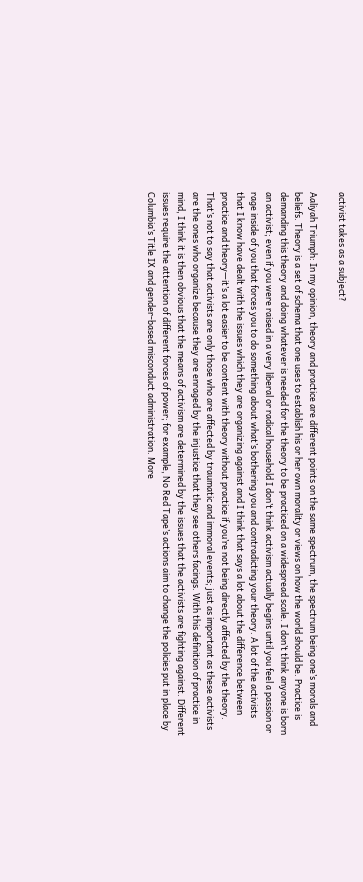activist takes as a subject?

Aaliyah Triumph: In my opinion, theory and practice are different points on the same spectrum, the spectrum being one’s morals and beliefs. Theory is a set of schema that one uses to establish his or her own morality or views on how the world should be. Practice is demanding this theory and doing whatever is needed for the theory to be practiced on a widespread scale. I don’t think anyone is born an activist; even if you were raised in a very liberal or radical household I don’t think activism actually begins until you feel a passion or rage inside of you that forces you to do something about what’s bothering you and contradicting your theory. A lot of the activists that I know have dealt with the issues which they are organizing against and I think that says a lot about the difference between practice and theory—it’s a lot easier to be content with theory without practice if you’re not being directly affected by the theory. That’s not to say that activists are only those who are affected by traumatic and immoral events; just as important as these activists are the ones who organize because they are enraged by the injustice that they see others facings. With this definition of practice in mind, I think it is then obvious that the means of activism are determined by the issues that the activists are fighting against. Different issues require the attention of different forces of power; for example, No Red Tape’s actions aim to change the policies put in place by Columbia’s Title IX and gender-based misconduct administration. More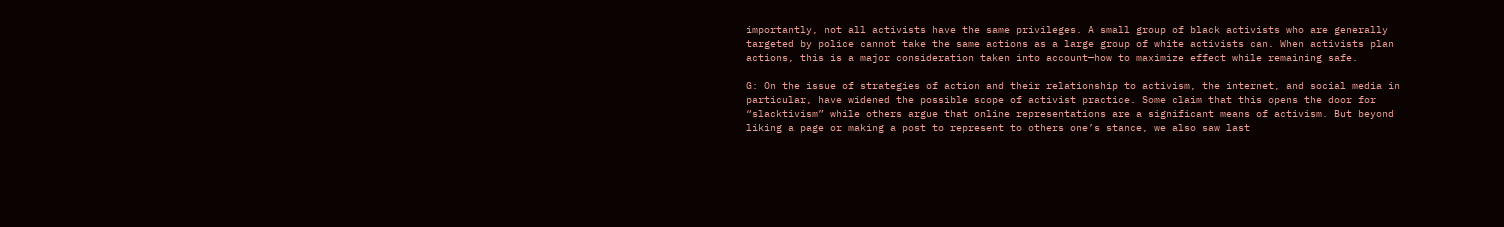importantly, not all activists have the same privileges. A small group of black activists who are generally targeted by police cannot take the same actions as a large group of white activists can. When activists plan actions, this is a major consideration taken into account—how to maximize effect while remaining safe.

G: On the issue of strategies of action and their relationship to activism, the internet, and social media in particular, have widened the possible scope of activist practice. Some claim that this opens the door for “slacktivism” while others argue that online representations are a significant means of activism. But beyond liking a page or making a post to represent to others one’s stance, we also saw last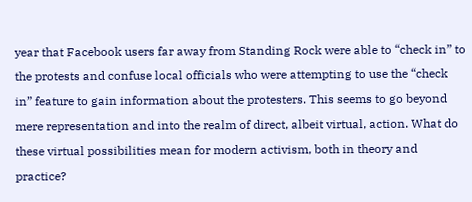year that Facebook users far away from Standing Rock were able to “check in” to the protests and confuse local officials who were attempting to use the “check in” feature to gain information about the protesters. This seems to go beyond mere representation and into the realm of direct, albeit virtual, action. What do these virtual possibilities mean for modern activism, both in theory and practice?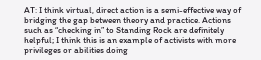AT: I think virtual, direct action is a semi-effective way of bridging the gap between theory and practice. Actions such as “checking in” to Standing Rock are definitely helpful; I think this is an example of activists with more privileges or abilities doing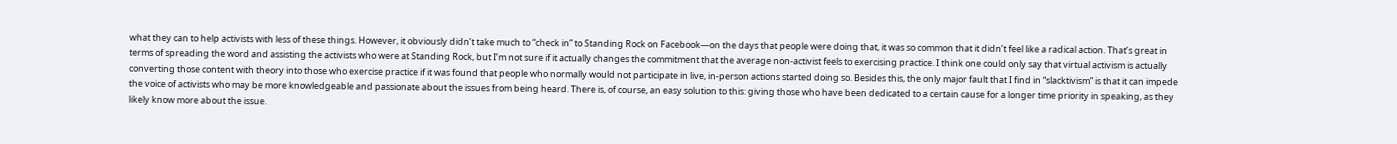what they can to help activists with less of these things. However, it obviously didn’t take much to “check in” to Standing Rock on Facebook—on the days that people were doing that, it was so common that it didn’t feel like a radical action. That’s great in terms of spreading the word and assisting the activists who were at Standing Rock, but I’m not sure if it actually changes the commitment that the average non-activist feels to exercising practice. I think one could only say that virtual activism is actually converting those content with theory into those who exercise practice if it was found that people who normally would not participate in live, in-person actions started doing so. Besides this, the only major fault that I find in “slacktivism” is that it can impede the voice of activists who may be more knowledgeable and passionate about the issues from being heard. There is, of course, an easy solution to this: giving those who have been dedicated to a certain cause for a longer time priority in speaking, as they likely know more about the issue.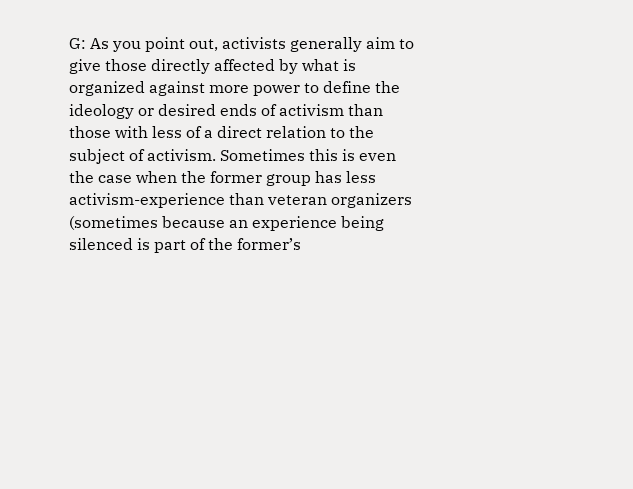G: As you point out, activists generally aim to give those directly affected by what is organized against more power to define the ideology or desired ends of activism than those with less of a direct relation to the subject of activism. Sometimes this is even the case when the former group has less activism-experience than veteran organizers (sometimes because an experience being silenced is part of the former’s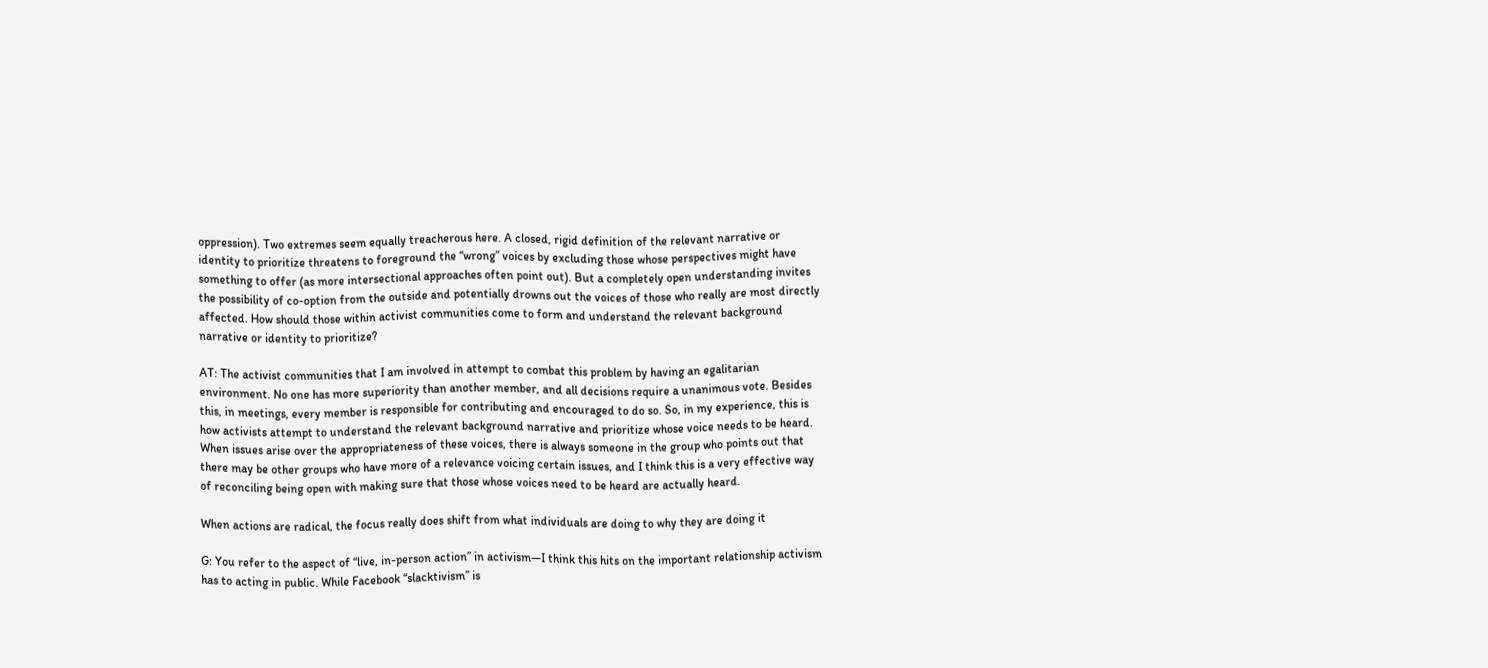oppression). Two extremes seem equally treacherous here. A closed, rigid definition of the relevant narrative or identity to prioritize threatens to foreground the “wrong” voices by excluding those whose perspectives might have something to offer (as more intersectional approaches often point out). But a completely open understanding invites the possibility of co-option from the outside and potentially drowns out the voices of those who really are most directly affected. How should those within activist communities come to form and understand the relevant background narrative or identity to prioritize?

AT: The activist communities that I am involved in attempt to combat this problem by having an egalitarian environment. No one has more superiority than another member, and all decisions require a unanimous vote. Besides this, in meetings, every member is responsible for contributing and encouraged to do so. So, in my experience, this is how activists attempt to understand the relevant background narrative and prioritize whose voice needs to be heard. When issues arise over the appropriateness of these voices, there is always someone in the group who points out that there may be other groups who have more of a relevance voicing certain issues, and I think this is a very effective way of reconciling being open with making sure that those whose voices need to be heard are actually heard.

When actions are radical, the focus really does shift from what individuals are doing to why they are doing it

G: You refer to the aspect of “live, in-person action” in activism—I think this hits on the important relationship activism has to acting in public. While Facebook “slacktivism” is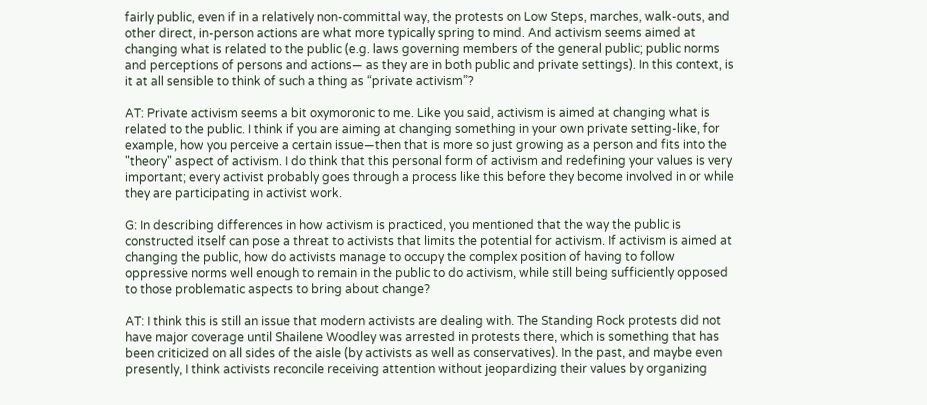fairly public, even if in a relatively non-committal way, the protests on Low Steps, marches, walk-outs, and other direct, in-person actions are what more typically spring to mind. And activism seems aimed at changing what is related to the public (e.g. laws governing members of the general public; public norms and perceptions of persons and actions— as they are in both public and private settings). In this context, is it at all sensible to think of such a thing as “private activism”?

AT: Private activism seems a bit oxymoronic to me. Like you said, activism is aimed at changing what is related to the public. I think if you are aiming at changing something in your own private setting-like, for example, how you perceive a certain issue—then that is more so just growing as a person and fits into the "theory" aspect of activism. I do think that this personal form of activism and redefining your values is very important; every activist probably goes through a process like this before they become involved in or while they are participating in activist work.

G: In describing differences in how activism is practiced, you mentioned that the way the public is constructed itself can pose a threat to activists that limits the potential for activism. If activism is aimed at changing the public, how do activists manage to occupy the complex position of having to follow oppressive norms well enough to remain in the public to do activism, while still being sufficiently opposed to those problematic aspects to bring about change?

AT: I think this is still an issue that modern activists are dealing with. The Standing Rock protests did not have major coverage until Shailene Woodley was arrested in protests there, which is something that has been criticized on all sides of the aisle (by activists as well as conservatives). In the past, and maybe even presently, I think activists reconcile receiving attention without jeopardizing their values by organizing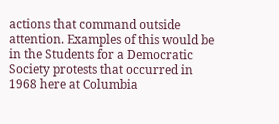actions that command outside attention. Examples of this would be in the Students for a Democratic Society protests that occurred in 1968 here at Columbia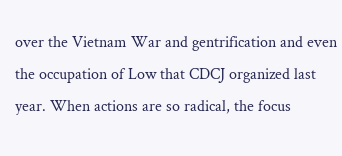over the Vietnam War and gentrification and even the occupation of Low that CDCJ organized last year. When actions are so radical, the focus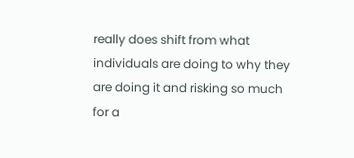really does shift from what individuals are doing to why they are doing it and risking so much for a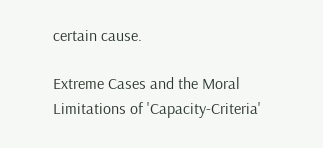certain cause.

Extreme Cases and the Moral Limitations of 'Capacity-Criteria'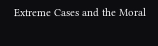Extreme Cases and the Moral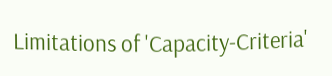Limitations of 'Capacity-Criteria'